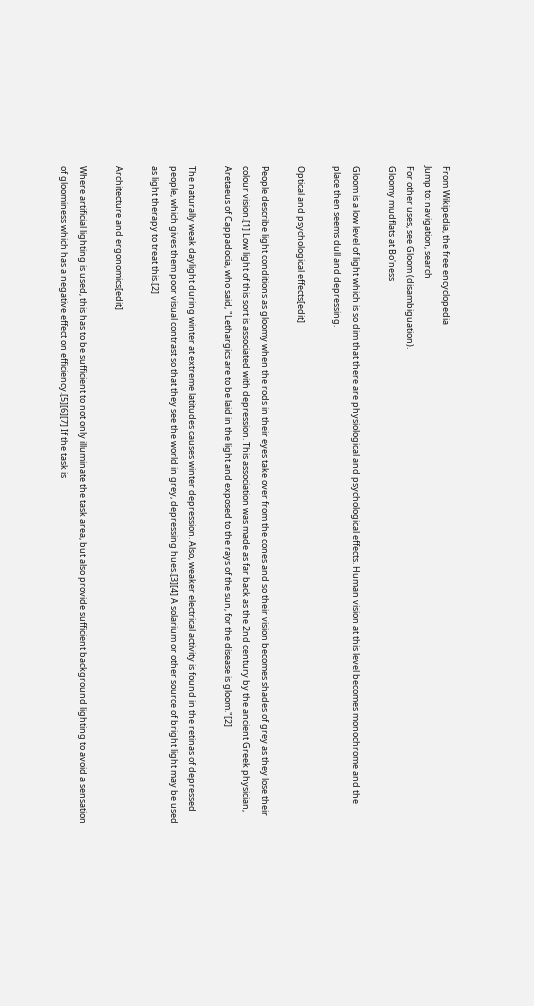From Wikipedia, the free encyclopedia
Jump to: navigation, search
For other uses, see Gloom (disambiguation).
Gloomy mudflats at Bo'ness

Gloom is a low level of light which is so dim that there are physiological and psychological effects. Human vision at this level becomes monochrome and the place then seems dull and depressing.

Optical and psychological effects[edit]

People describe light conditions as gloomy when the rods in their eyes take over from the cones and so their vision becomes shades of grey as they lose their colour vision.[1] Low light of this sort is associated with depression. This association was made as far back as the 2nd century by the ancient Greek physician, Aretaeus of Cappadocia, who said, "Lethargics are to be laid in the light and exposed to the rays of the sun, for the disease is gloom."[2]

The naturally weak daylight during winter at extreme latitudes causes winter depression. Also, weaker electrical activity is found in the retinas of depressed people, which gives them poor visual contrast so that they see the world in grey, depressing hues.[3][4] A solarium or other source of bright light may be used as light therapy to treat this.[2]

Architecture and ergonomics[edit]

Where artificial lighting is used, this has to be sufficient to not only illuminate the task area, but also provide sufficient background lighting to avoid a sensation of gloominess which has a negative effect on efficiency.[5][6][7] If the task is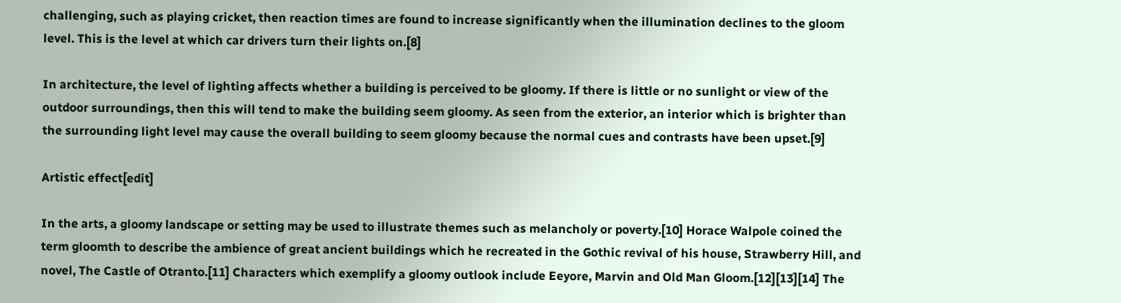challenging, such as playing cricket, then reaction times are found to increase significantly when the illumination declines to the gloom level. This is the level at which car drivers turn their lights on.[8]

In architecture, the level of lighting affects whether a building is perceived to be gloomy. If there is little or no sunlight or view of the outdoor surroundings, then this will tend to make the building seem gloomy. As seen from the exterior, an interior which is brighter than the surrounding light level may cause the overall building to seem gloomy because the normal cues and contrasts have been upset.[9]

Artistic effect[edit]

In the arts, a gloomy landscape or setting may be used to illustrate themes such as melancholy or poverty.[10] Horace Walpole coined the term gloomth to describe the ambience of great ancient buildings which he recreated in the Gothic revival of his house, Strawberry Hill, and novel, The Castle of Otranto.[11] Characters which exemplify a gloomy outlook include Eeyore, Marvin and Old Man Gloom.[12][13][14] The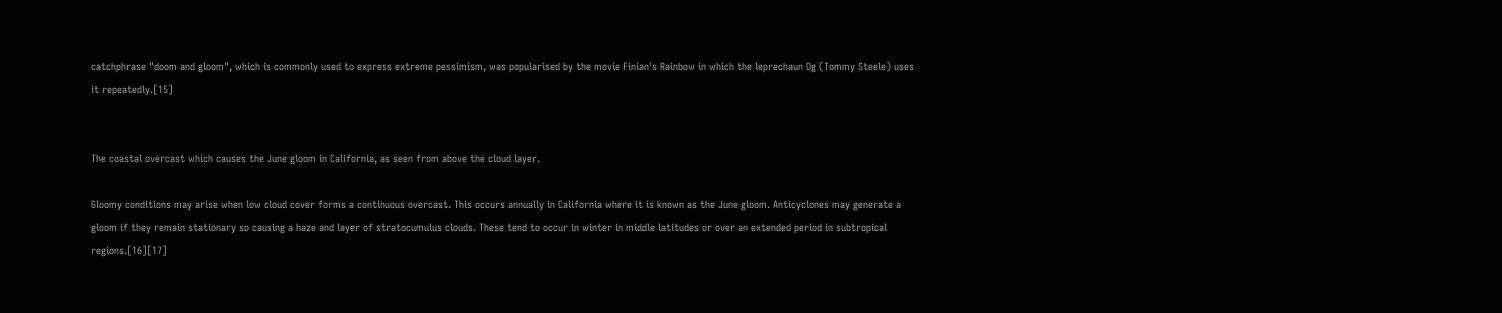catchphrase "doom and gloom", which is commonly used to express extreme pessimism, was popularised by the movie Finian's Rainbow in which the leprechaun Og (Tommy Steele) uses it repeatedly.[15]


The coastal overcast which causes the June gloom in California, as seen from above the cloud layer.

Gloomy conditions may arise when low cloud cover forms a continuous overcast. This occurs annually in California where it is known as the June gloom. Anticyclones may generate a gloom if they remain stationary so causing a haze and layer of stratocumulus clouds. These tend to occur in winter in middle latitudes or over an extended period in subtropical regions.[16][17]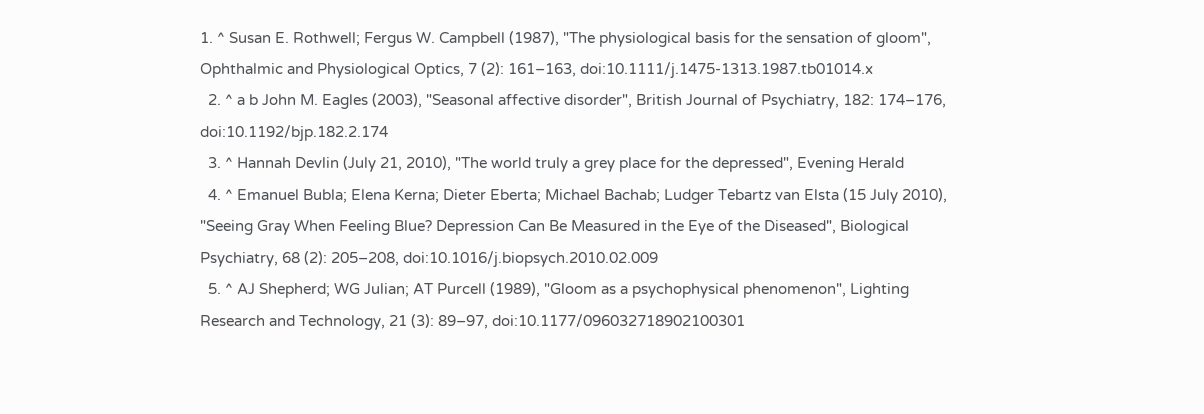1. ^ Susan E. Rothwell; Fergus W. Campbell (1987), "The physiological basis for the sensation of gloom", Ophthalmic and Physiological Optics, 7 (2): 161–163, doi:10.1111/j.1475-1313.1987.tb01014.x
  2. ^ a b John M. Eagles (2003), "Seasonal affective disorder", British Journal of Psychiatry, 182: 174–176, doi:10.1192/bjp.182.2.174
  3. ^ Hannah Devlin (July 21, 2010), "The world truly a grey place for the depressed", Evening Herald
  4. ^ Emanuel Bubla; Elena Kerna; Dieter Eberta; Michael Bachab; Ludger Tebartz van Elsta (15 July 2010), "Seeing Gray When Feeling Blue? Depression Can Be Measured in the Eye of the Diseased", Biological Psychiatry, 68 (2): 205–208, doi:10.1016/j.biopsych.2010.02.009
  5. ^ AJ Shepherd; WG Julian; AT Purcell (1989), "Gloom as a psychophysical phenomenon", Lighting Research and Technology, 21 (3): 89–97, doi:10.1177/096032718902100301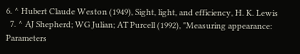6. ^ Hubert Claude Weston (1949), Sight, light, and efficiency, H. K. Lewis
  7. ^ AJ Shepherd; WG Julian; AT Purcell (1992), "Measuring appearance: Parameters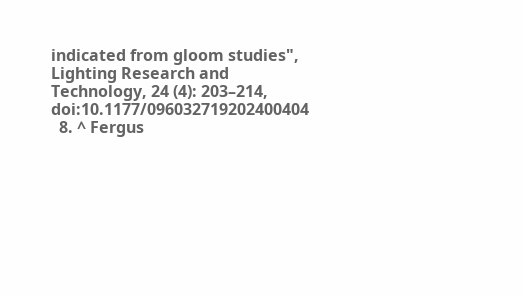indicated from gloom studies", Lighting Research and Technology, 24 (4): 203–214, doi:10.1177/096032719202400404
  8. ^ Fergus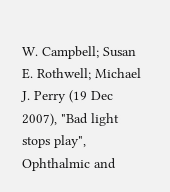W. Campbell; Susan E. Rothwell; Michael J. Perry (19 Dec 2007), "Bad light stops play", Ophthalmic and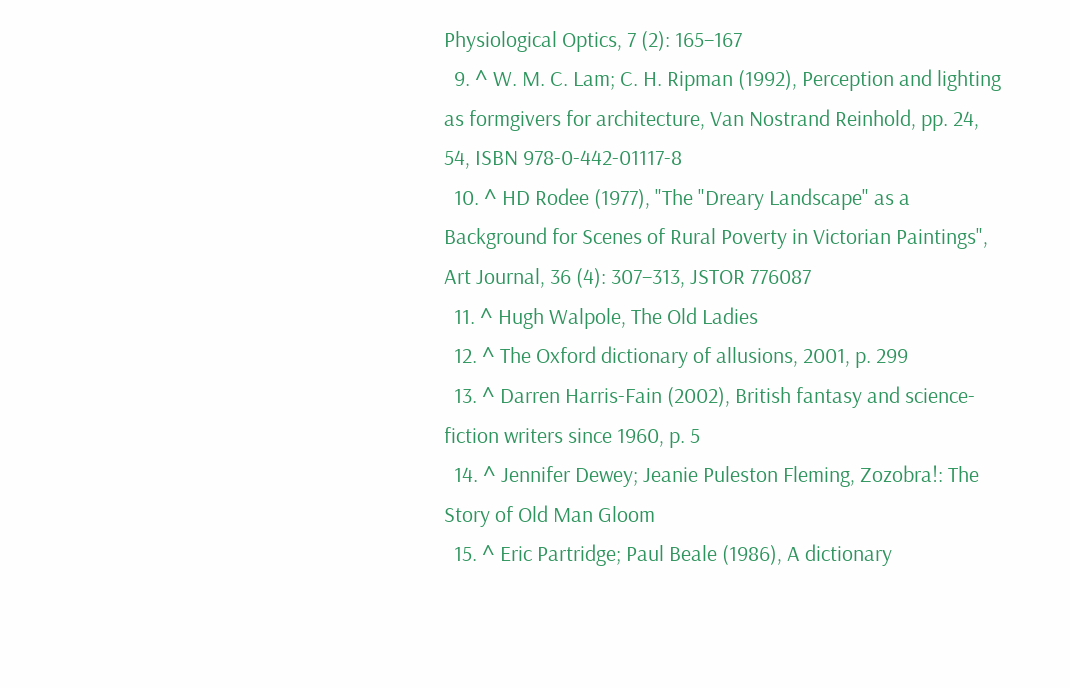Physiological Optics, 7 (2): 165–167
  9. ^ W. M. C. Lam; C. H. Ripman (1992), Perception and lighting as formgivers for architecture, Van Nostrand Reinhold, pp. 24, 54, ISBN 978-0-442-01117-8
  10. ^ HD Rodee (1977), "The "Dreary Landscape" as a Background for Scenes of Rural Poverty in Victorian Paintings", Art Journal, 36 (4): 307–313, JSTOR 776087
  11. ^ Hugh Walpole, The Old Ladies
  12. ^ The Oxford dictionary of allusions, 2001, p. 299
  13. ^ Darren Harris-Fain (2002), British fantasy and science-fiction writers since 1960, p. 5
  14. ^ Jennifer Dewey; Jeanie Puleston Fleming, Zozobra!: The Story of Old Man Gloom
  15. ^ Eric Partridge; Paul Beale (1986), A dictionary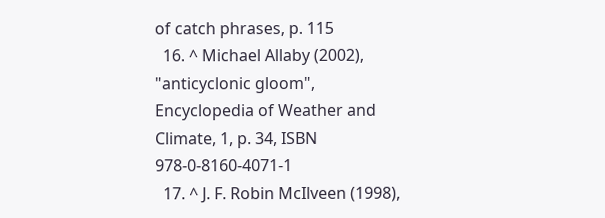of catch phrases, p. 115
  16. ^ Michael Allaby (2002), "anticyclonic gloom", Encyclopedia of Weather and Climate, 1, p. 34, ISBN 978-0-8160-4071-1
  17. ^ J. F. Robin McIlveen (1998),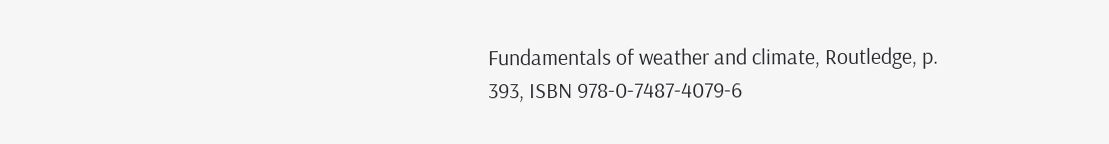Fundamentals of weather and climate, Routledge, p. 393, ISBN 978-0-7487-4079-6